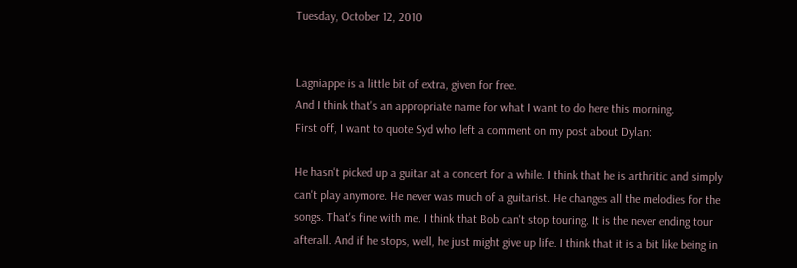Tuesday, October 12, 2010


Lagniappe is a little bit of extra, given for free.
And I think that's an appropriate name for what I want to do here this morning.
First off, I want to quote Syd who left a comment on my post about Dylan:

He hasn't picked up a guitar at a concert for a while. I think that he is arthritic and simply can't play anymore. He never was much of a guitarist. He changes all the melodies for the songs. That's fine with me. I think that Bob can't stop touring. It is the never ending tour afterall. And if he stops, well, he just might give up life. I think that it is a bit like being in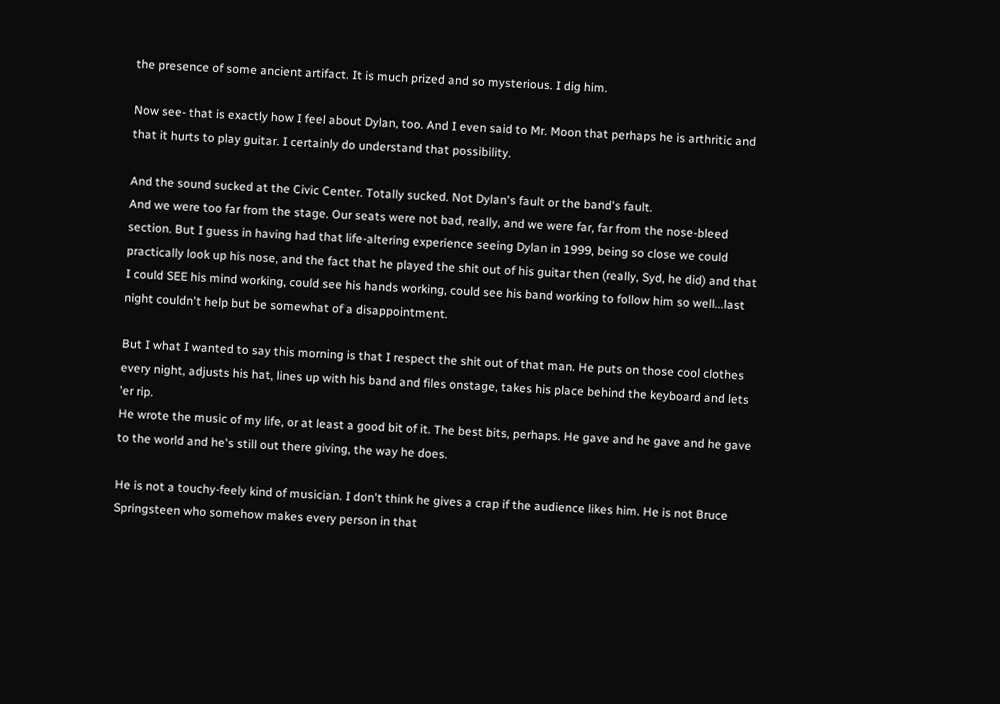the presence of some ancient artifact. It is much prized and so mysterious. I dig him.

Now see- that is exactly how I feel about Dylan, too. And I even said to Mr. Moon that perhaps he is arthritic and that it hurts to play guitar. I certainly do understand that possibility.

And the sound sucked at the Civic Center. Totally sucked. Not Dylan's fault or the band's fault.
And we were too far from the stage. Our seats were not bad, really, and we were far, far from the nose-bleed section. But I guess in having had that life-altering experience seeing Dylan in 1999, being so close we could practically look up his nose, and the fact that he played the shit out of his guitar then (really, Syd, he did) and that I could SEE his mind working, could see his hands working, could see his band working to follow him so well...last night couldn't help but be somewhat of a disappointment.

But I what I wanted to say this morning is that I respect the shit out of that man. He puts on those cool clothes every night, adjusts his hat, lines up with his band and files onstage, takes his place behind the keyboard and lets 'er rip.
He wrote the music of my life, or at least a good bit of it. The best bits, perhaps. He gave and he gave and he gave to the world and he's still out there giving, the way he does.

He is not a touchy-feely kind of musician. I don't think he gives a crap if the audience likes him. He is not Bruce Springsteen who somehow makes every person in that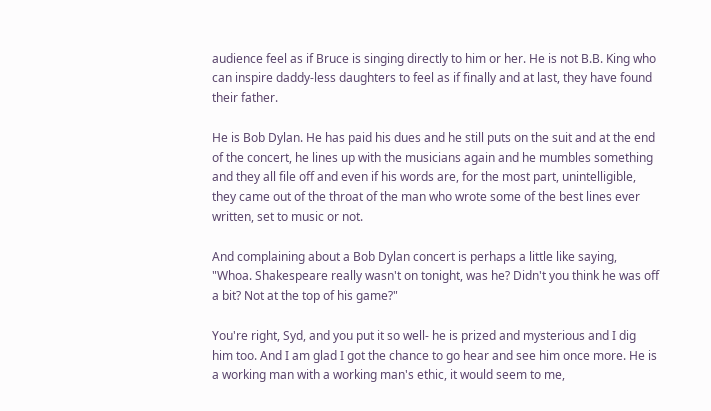audience feel as if Bruce is singing directly to him or her. He is not B.B. King who can inspire daddy-less daughters to feel as if finally and at last, they have found their father.

He is Bob Dylan. He has paid his dues and he still puts on the suit and at the end of the concert, he lines up with the musicians again and he mumbles something and they all file off and even if his words are, for the most part, unintelligible, they came out of the throat of the man who wrote some of the best lines ever written, set to music or not.

And complaining about a Bob Dylan concert is perhaps a little like saying, "Whoa. Shakespeare really wasn't on tonight, was he? Didn't you think he was off a bit? Not at the top of his game?"

You're right, Syd, and you put it so well- he is prized and mysterious and I dig him too. And I am glad I got the chance to go hear and see him once more. He is a working man with a working man's ethic, it would seem to me,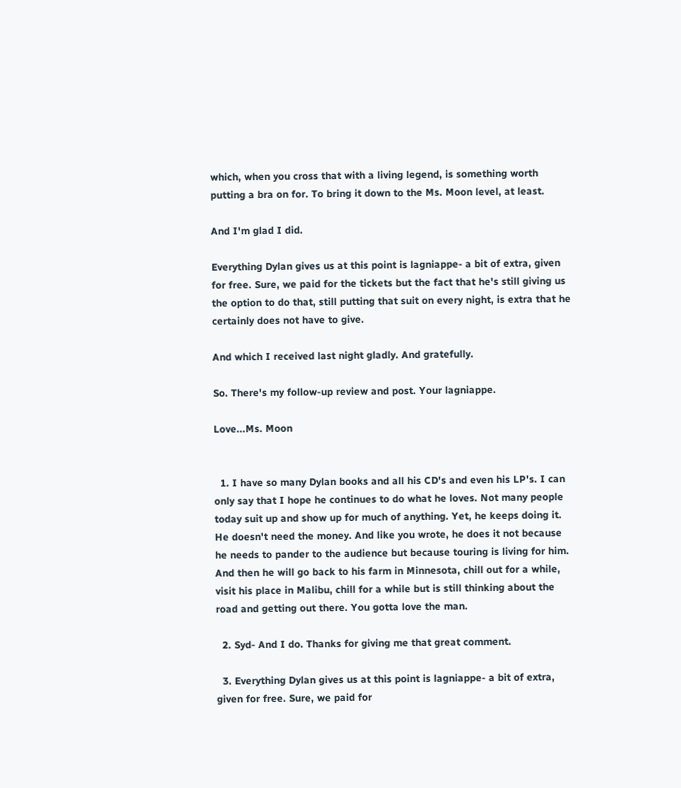which, when you cross that with a living legend, is something worth putting a bra on for. To bring it down to the Ms. Moon level, at least.

And I'm glad I did.

Everything Dylan gives us at this point is lagniappe- a bit of extra, given for free. Sure, we paid for the tickets but the fact that he's still giving us the option to do that, still putting that suit on every night, is extra that he certainly does not have to give.

And which I received last night gladly. And gratefully.

So. There's my follow-up review and post. Your lagniappe.

Love...Ms. Moon


  1. I have so many Dylan books and all his CD's and even his LP's. I can only say that I hope he continues to do what he loves. Not many people today suit up and show up for much of anything. Yet, he keeps doing it. He doesn't need the money. And like you wrote, he does it not because he needs to pander to the audience but because touring is living for him. And then he will go back to his farm in Minnesota, chill out for a while, visit his place in Malibu, chill for a while but is still thinking about the road and getting out there. You gotta love the man.

  2. Syd- And I do. Thanks for giving me that great comment.

  3. Everything Dylan gives us at this point is lagniappe- a bit of extra, given for free. Sure, we paid for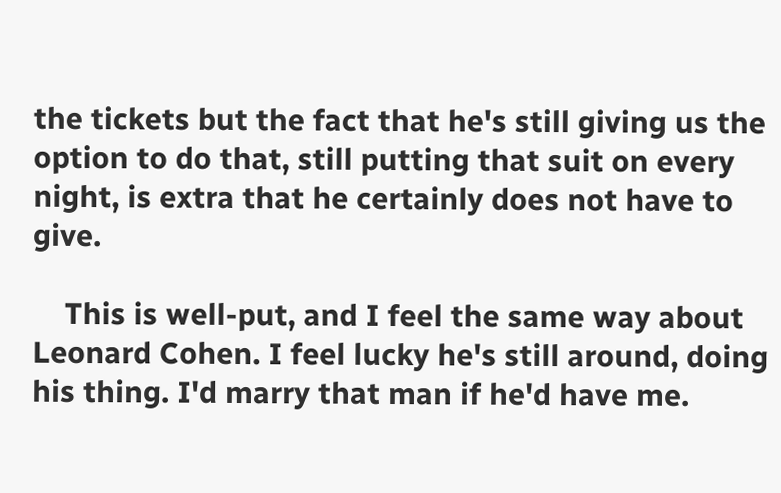the tickets but the fact that he's still giving us the option to do that, still putting that suit on every night, is extra that he certainly does not have to give.

    This is well-put, and I feel the same way about Leonard Cohen. I feel lucky he's still around, doing his thing. I'd marry that man if he'd have me.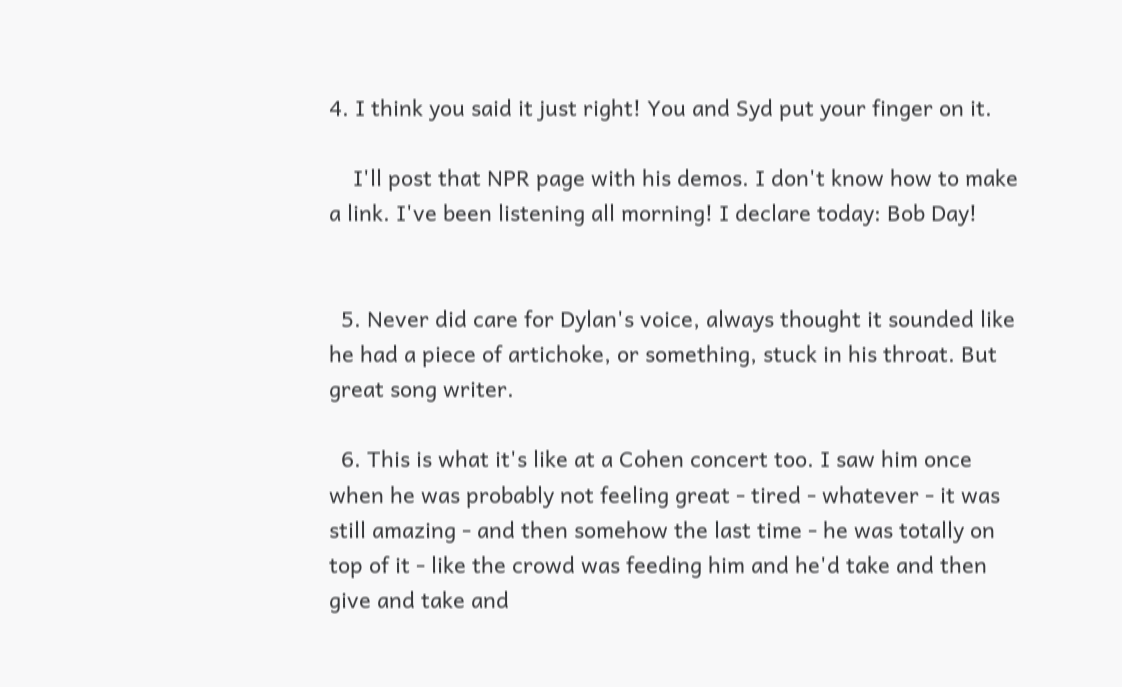4. I think you said it just right! You and Syd put your finger on it.

    I'll post that NPR page with his demos. I don't know how to make a link. I've been listening all morning! I declare today: Bob Day!


  5. Never did care for Dylan's voice, always thought it sounded like he had a piece of artichoke, or something, stuck in his throat. But great song writer.

  6. This is what it's like at a Cohen concert too. I saw him once when he was probably not feeling great - tired - whatever - it was still amazing - and then somehow the last time - he was totally on top of it - like the crowd was feeding him and he'd take and then give and take and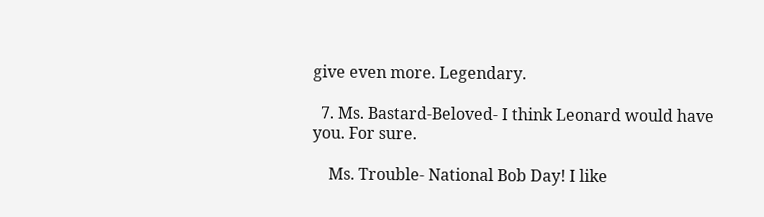give even more. Legendary.

  7. Ms. Bastard-Beloved- I think Leonard would have you. For sure.

    Ms. Trouble- National Bob Day! I like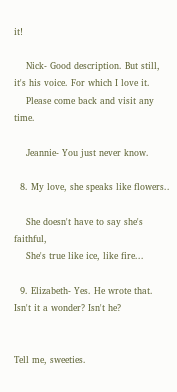it!

    Nick- Good description. But still, it's his voice. For which I love it.
    Please come back and visit any time.

    Jeannie- You just never know.

  8. My love, she speaks like flowers..

    She doesn't have to say she's faithful,
    She's true like ice, like fire...

  9. Elizabeth- Yes. He wrote that. Isn't it a wonder? Isn't he?


Tell me, sweeties.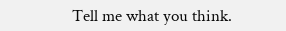Tell me what you think.